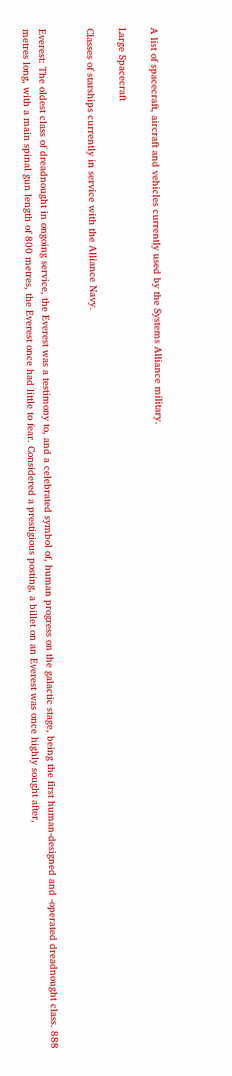A list of spacecraft, aircraft and vehicles currently used by the Systems Alliance military.

Large Spacecraft

Classes of starships currently in service with the Alliance Navy.


Everest: The oldest class of dreadnought in ongoing service, the Everest was a testimony to, and a celebrated symbol of, human progress on the galactic stage, being the first human-designed and -operated dreadnought class. 888 metres long, with a main spinal gun length of 800 metres, the Everest once had little to fear. Considered a prestigious posting, a billet on an Everest was once highly sought after,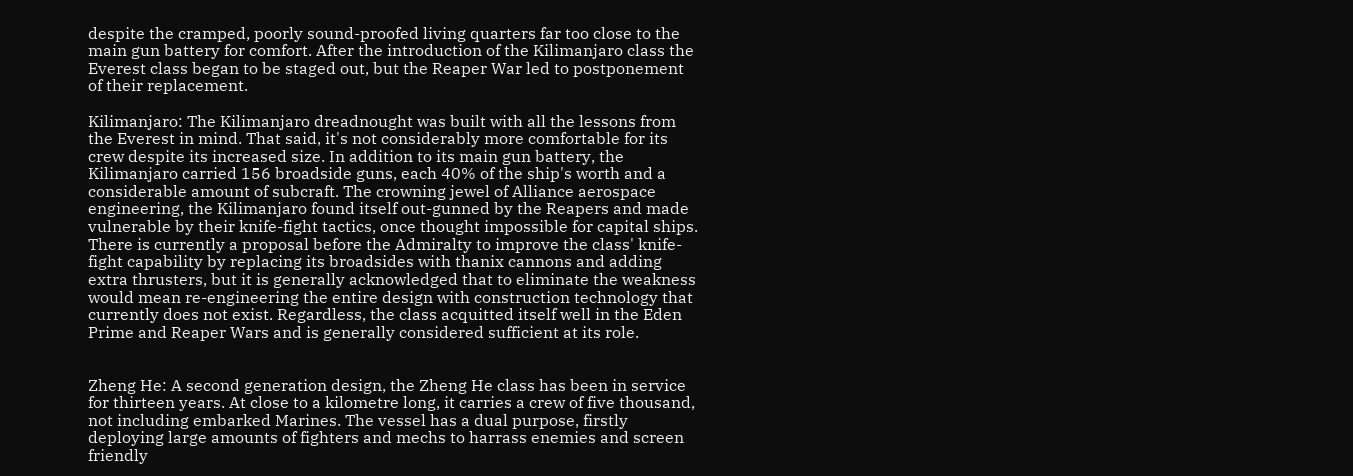despite the cramped, poorly sound-proofed living quarters far too close to the main gun battery for comfort. After the introduction of the Kilimanjaro class the Everest class began to be staged out, but the Reaper War led to postponement of their replacement.

Kilimanjaro: The Kilimanjaro dreadnought was built with all the lessons from the Everest in mind. That said, it's not considerably more comfortable for its crew despite its increased size. In addition to its main gun battery, the Kilimanjaro carried 156 broadside guns, each 40% of the ship's worth and a considerable amount of subcraft. The crowning jewel of Alliance aerospace engineering, the Kilimanjaro found itself out-gunned by the Reapers and made vulnerable by their knife-fight tactics, once thought impossible for capital ships. There is currently a proposal before the Admiralty to improve the class' knife-fight capability by replacing its broadsides with thanix cannons and adding extra thrusters, but it is generally acknowledged that to eliminate the weakness would mean re-engineering the entire design with construction technology that currently does not exist. Regardless, the class acquitted itself well in the Eden Prime and Reaper Wars and is generally considered sufficient at its role.


Zheng He: A second generation design, the Zheng He class has been in service for thirteen years. At close to a kilometre long, it carries a crew of five thousand, not including embarked Marines. The vessel has a dual purpose, firstly deploying large amounts of fighters and mechs to harrass enemies and screen friendly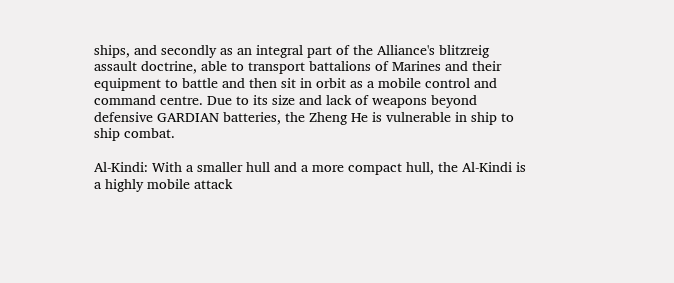ships, and secondly as an integral part of the Alliance's blitzreig assault doctrine, able to transport battalions of Marines and their equipment to battle and then sit in orbit as a mobile control and command centre. Due to its size and lack of weapons beyond defensive GARDIAN batteries, the Zheng He is vulnerable in ship to ship combat.

Al-Kindi: With a smaller hull and a more compact hull, the Al-Kindi is a highly mobile attack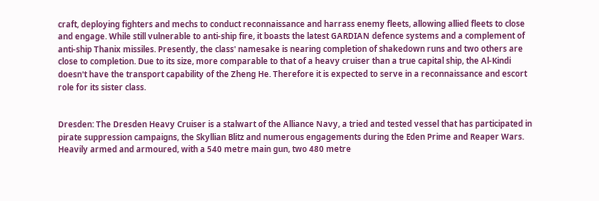craft, deploying fighters and mechs to conduct reconnaissance and harrass enemy fleets, allowing allied fleets to close and engage. While still vulnerable to anti-ship fire, it boasts the latest GARDIAN defence systems and a complement of anti-ship Thanix missiles. Presently, the class' namesake is nearing completion of shakedown runs and two others are close to completion. Due to its size, more comparable to that of a heavy cruiser than a true capital ship, the Al-Kindi doesn't have the transport capability of the Zheng He. Therefore it is expected to serve in a reconnaissance and escort role for its sister class.


Dresden: The Dresden Heavy Cruiser is a stalwart of the Alliance Navy, a tried and tested vessel that has participated in pirate suppression campaigns, the Skyllian Blitz and numerous engagements during the Eden Prime and Reaper Wars. Heavily armed and armoured, with a 540 metre main gun, two 480 metre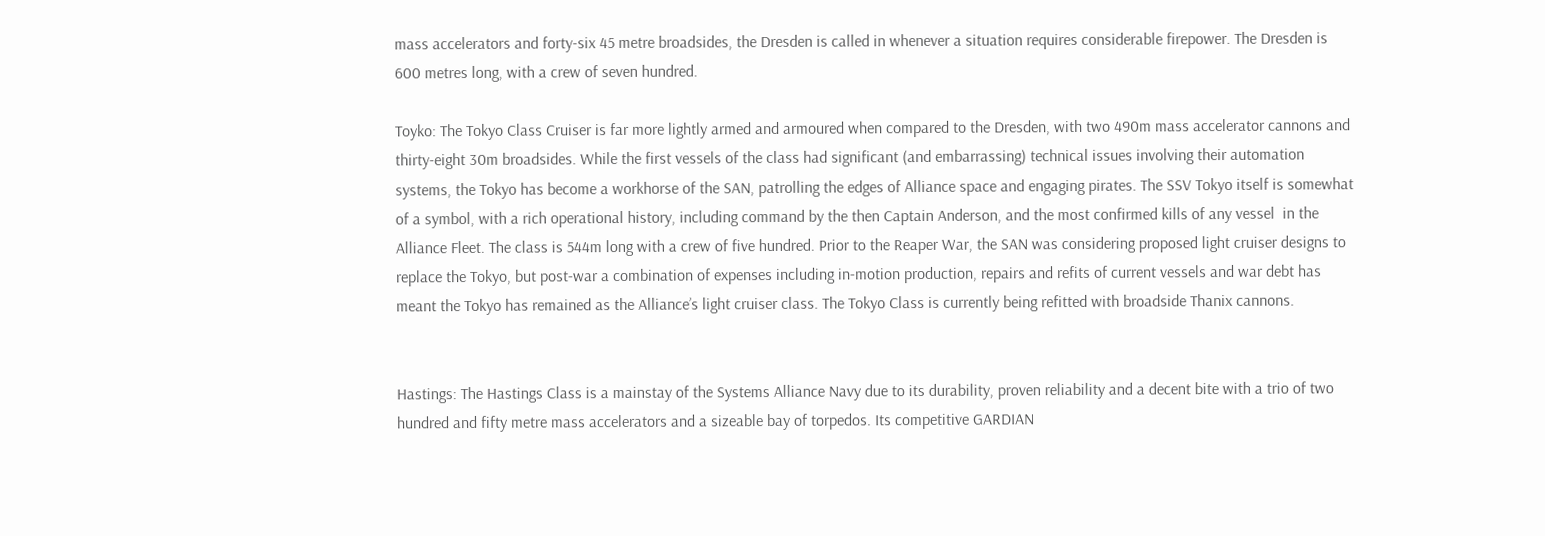mass accelerators and forty-six 45 metre broadsides, the Dresden is called in whenever a situation requires considerable firepower. The Dresden is 600 metres long, with a crew of seven hundred.

Toyko: The Tokyo Class Cruiser is far more lightly armed and armoured when compared to the Dresden, with two 490m mass accelerator cannons and thirty-eight 30m broadsides. While the first vessels of the class had significant (and embarrassing) technical issues involving their automation systems, the Tokyo has become a workhorse of the SAN, patrolling the edges of Alliance space and engaging pirates. The SSV Tokyo itself is somewhat of a symbol, with a rich operational history, including command by the then Captain Anderson, and the most confirmed kills of any vessel  in the Alliance Fleet. The class is 544m long with a crew of five hundred. Prior to the Reaper War, the SAN was considering proposed light cruiser designs to replace the Tokyo, but post-war a combination of expenses including in-motion production, repairs and refits of current vessels and war debt has meant the Tokyo has remained as the Alliance’s light cruiser class. The Tokyo Class is currently being refitted with broadside Thanix cannons.


Hastings: The Hastings Class is a mainstay of the Systems Alliance Navy due to its durability, proven reliability and a decent bite with a trio of two hundred and fifty metre mass accelerators and a sizeable bay of torpedos. Its competitive GARDIAN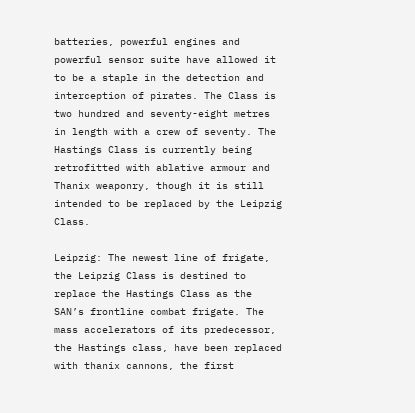batteries, powerful engines and powerful sensor suite have allowed it to be a staple in the detection and interception of pirates. The Class is two hundred and seventy-eight metres in length with a crew of seventy. The Hastings Class is currently being retrofitted with ablative armour and Thanix weaponry, though it is still intended to be replaced by the Leipzig Class.

Leipzig: The newest line of frigate, the Leipzig Class is destined to replace the Hastings Class as the SAN’s frontline combat frigate. The mass accelerators of its predecessor, the Hastings class, have been replaced with thanix cannons, the first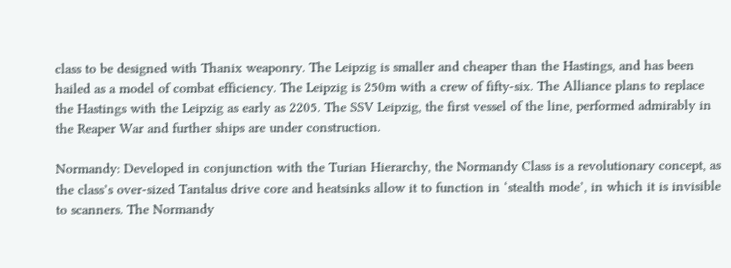class to be designed with Thanix weaponry. The Leipzig is smaller and cheaper than the Hastings, and has been hailed as a model of combat efficiency. The Leipzig is 250m with a crew of fifty-six. The Alliance plans to replace the Hastings with the Leipzig as early as 2205. The SSV Leipzig, the first vessel of the line, performed admirably in the Reaper War and further ships are under construction.

Normandy: Developed in conjunction with the Turian Hierarchy, the Normandy Class is a revolutionary concept, as the class’s over-sized Tantalus drive core and heatsinks allow it to function in ‘stealth mode’, in which it is invisible to scanners. The Normandy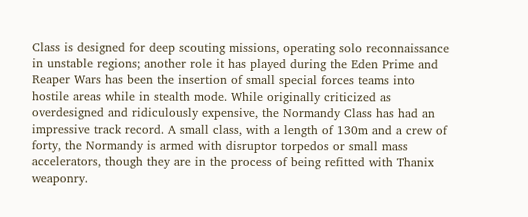Class is designed for deep scouting missions, operating solo reconnaissance in unstable regions; another role it has played during the Eden Prime and Reaper Wars has been the insertion of small special forces teams into hostile areas while in stealth mode. While originally criticized as overdesigned and ridiculously expensive, the Normandy Class has had an impressive track record. A small class, with a length of 130m and a crew of forty, the Normandy is armed with disruptor torpedos or small mass accelerators, though they are in the process of being refitted with Thanix weaponry.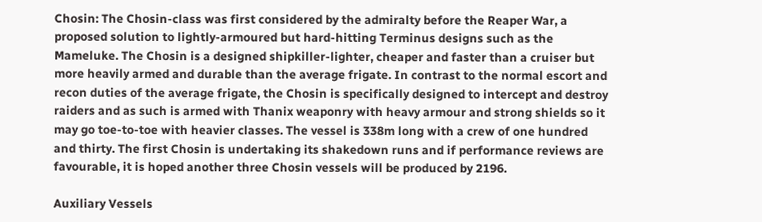Chosin: The Chosin-class was first considered by the admiralty before the Reaper War, a proposed solution to lightly-armoured but hard-hitting Terminus designs such as the Mameluke. The Chosin is a designed shipkiller-lighter, cheaper and faster than a cruiser but more heavily armed and durable than the average frigate. In contrast to the normal escort and recon duties of the average frigate, the Chosin is specifically designed to intercept and destroy raiders and as such is armed with Thanix weaponry with heavy armour and strong shields so it may go toe-to-toe with heavier classes. The vessel is 338m long with a crew of one hundred and thirty. The first Chosin is undertaking its shakedown runs and if performance reviews are favourable, it is hoped another three Chosin vessels will be produced by 2196.

Auxiliary Vessels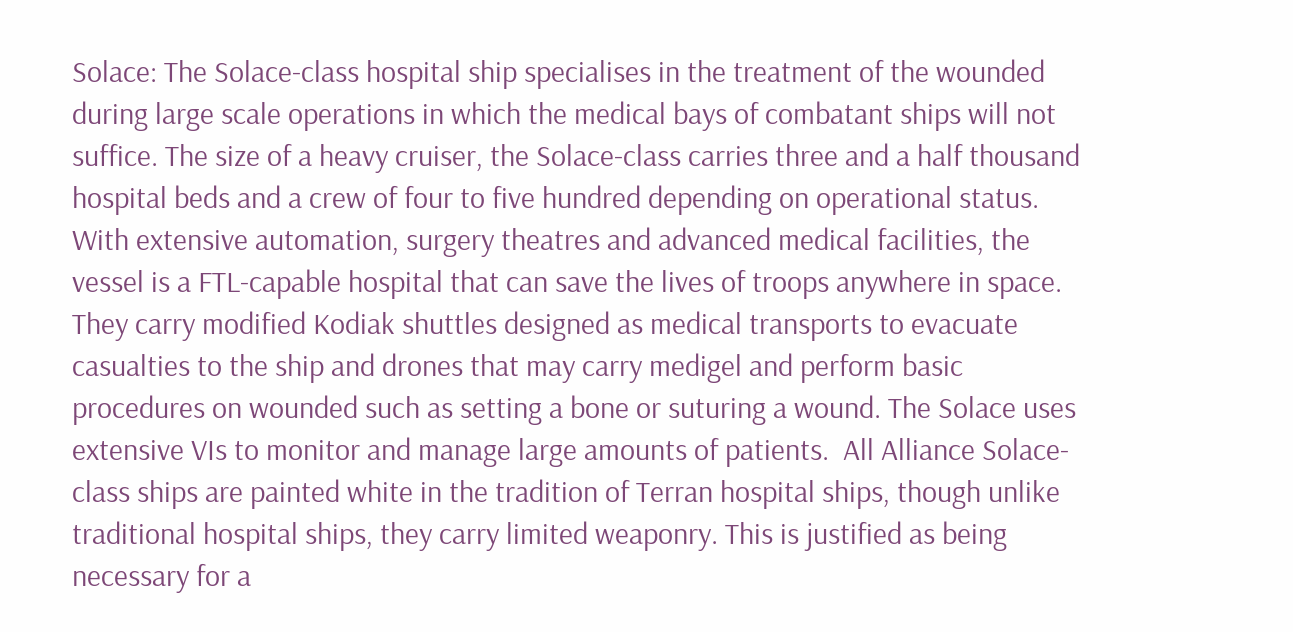Solace: The Solace-class hospital ship specialises in the treatment of the wounded during large scale operations in which the medical bays of combatant ships will not suffice. The size of a heavy cruiser, the Solace-class carries three and a half thousand hospital beds and a crew of four to five hundred depending on operational status. With extensive automation, surgery theatres and advanced medical facilities, the vessel is a FTL-capable hospital that can save the lives of troops anywhere in space. They carry modified Kodiak shuttles designed as medical transports to evacuate casualties to the ship and drones that may carry medigel and perform basic procedures on wounded such as setting a bone or suturing a wound. The Solace uses extensive VIs to monitor and manage large amounts of patients.  All Alliance Solace-class ships are painted white in the tradition of Terran hospital ships, though unlike traditional hospital ships, they carry limited weaponry. This is justified as being necessary for a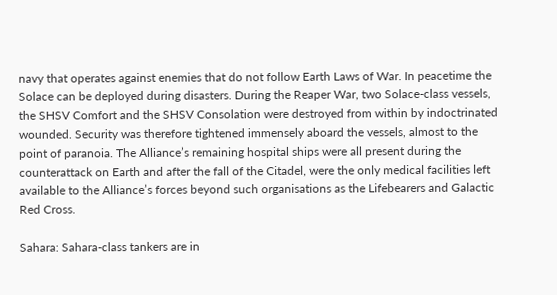navy that operates against enemies that do not follow Earth Laws of War. In peacetime the Solace can be deployed during disasters. During the Reaper War, two Solace-class vessels, the SHSV Comfort and the SHSV Consolation were destroyed from within by indoctrinated wounded. Security was therefore tightened immensely aboard the vessels, almost to the point of paranoia. The Alliance’s remaining hospital ships were all present during the counterattack on Earth and after the fall of the Citadel, were the only medical facilities left available to the Alliance’s forces beyond such organisations as the Lifebearers and Galactic Red Cross.

Sahara: Sahara-class tankers are in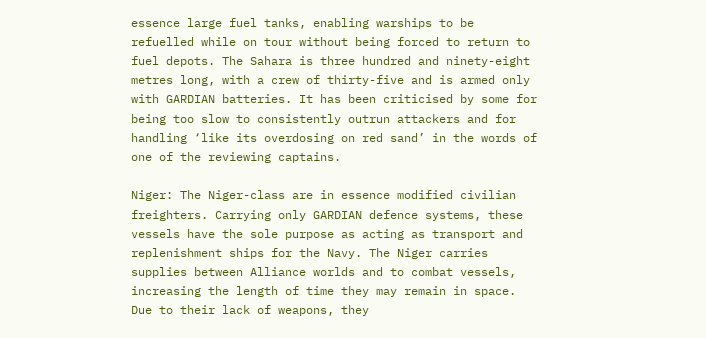essence large fuel tanks, enabling warships to be refuelled while on tour without being forced to return to fuel depots. The Sahara is three hundred and ninety-eight metres long, with a crew of thirty-five and is armed only with GARDIAN batteries. It has been criticised by some for being too slow to consistently outrun attackers and for handling ‘like its overdosing on red sand’ in the words of one of the reviewing captains.

Niger: The Niger-class are in essence modified civilian freighters. Carrying only GARDIAN defence systems, these vessels have the sole purpose as acting as transport and replenishment ships for the Navy. The Niger carries supplies between Alliance worlds and to combat vessels, increasing the length of time they may remain in space. Due to their lack of weapons, they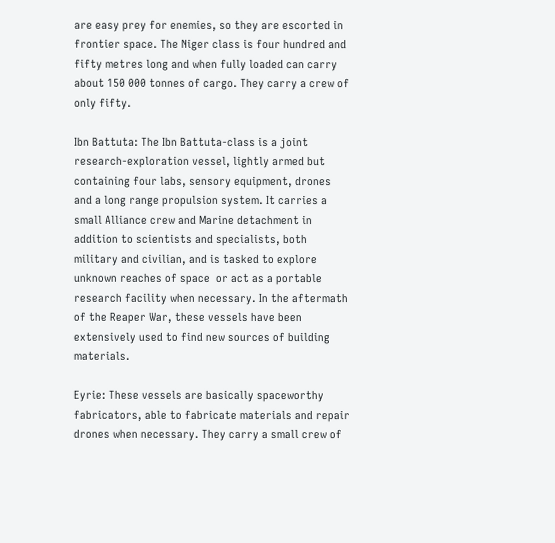are easy prey for enemies, so they are escorted in frontier space. The Niger class is four hundred and fifty metres long and when fully loaded can carry about 150 000 tonnes of cargo. They carry a crew of only fifty.

Ibn Battuta: The Ibn Battuta-class is a joint research-exploration vessel, lightly armed but containing four labs, sensory equipment, drones and a long range propulsion system. It carries a small Alliance crew and Marine detachment in addition to scientists and specialists, both military and civilian, and is tasked to explore unknown reaches of space  or act as a portable research facility when necessary. In the aftermath of the Reaper War, these vessels have been extensively used to find new sources of building materials.

Eyrie: These vessels are basically spaceworthy fabricators, able to fabricate materials and repair drones when necessary. They carry a small crew of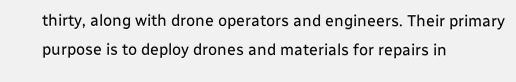thirty, along with drone operators and engineers. Their primary purpose is to deploy drones and materials for repairs in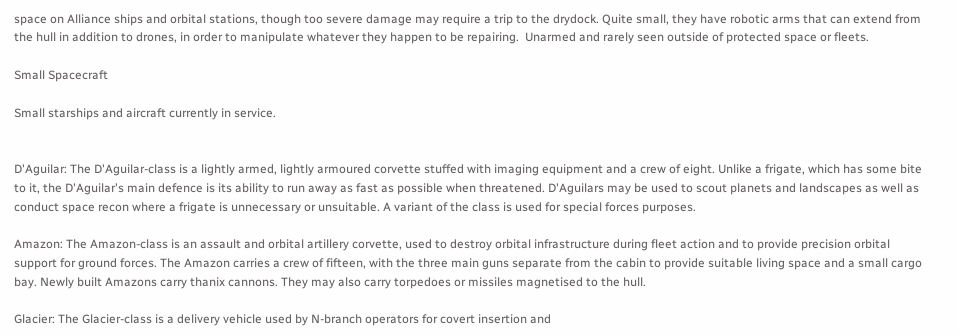space on Alliance ships and orbital stations, though too severe damage may require a trip to the drydock. Quite small, they have robotic arms that can extend from the hull in addition to drones, in order to manipulate whatever they happen to be repairing.  Unarmed and rarely seen outside of protected space or fleets.

Small Spacecraft

Small starships and aircraft currently in service.


D'Aguilar: The D'Aguilar-class is a lightly armed, lightly armoured corvette stuffed with imaging equipment and a crew of eight. Unlike a frigate, which has some bite to it, the D'Aguilar's main defence is its ability to run away as fast as possible when threatened. D'Aguilars may be used to scout planets and landscapes as well as conduct space recon where a frigate is unnecessary or unsuitable. A variant of the class is used for special forces purposes.

Amazon: The Amazon-class is an assault and orbital artillery corvette, used to destroy orbital infrastructure during fleet action and to provide precision orbital support for ground forces. The Amazon carries a crew of fifteen, with the three main guns separate from the cabin to provide suitable living space and a small cargo bay. Newly built Amazons carry thanix cannons. They may also carry torpedoes or missiles magnetised to the hull.

Glacier: The Glacier-class is a delivery vehicle used by N-branch operators for covert insertion and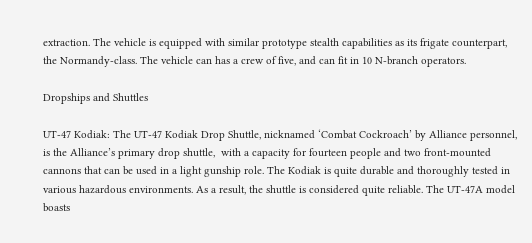extraction. The vehicle is equipped with similar prototype stealth capabilities as its frigate counterpart, the Normandy-class. The vehicle can has a crew of five, and can fit in 10 N-branch operators.

Dropships and Shuttles

UT-47 Kodiak: The UT-47 Kodiak Drop Shuttle, nicknamed ‘Combat Cockroach’ by Alliance personnel, is the Alliance’s primary drop shuttle,  with a capacity for fourteen people and two front-mounted cannons that can be used in a light gunship role. The Kodiak is quite durable and thoroughly tested in various hazardous environments. As a result, the shuttle is considered quite reliable. The UT-47A model boasts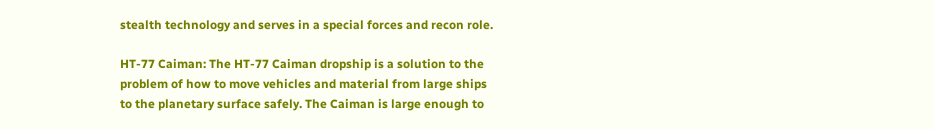stealth technology and serves in a special forces and recon role.

HT-77 Caiman: The HT-77 Caiman dropship is a solution to the problem of how to move vehicles and material from large ships to the planetary surface safely. The Caiman is large enough to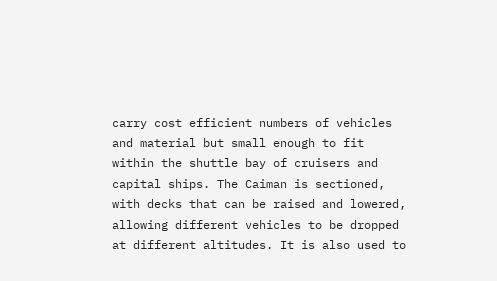carry cost efficient numbers of vehicles and material but small enough to fit within the shuttle bay of cruisers and capital ships. The Caiman is sectioned, with decks that can be raised and lowered, allowing different vehicles to be dropped at different altitudes. It is also used to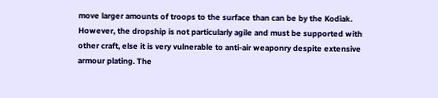move larger amounts of troops to the surface than can be by the Kodiak. However, the dropship is not particularly agile and must be supported with other craft, else it is very vulnerable to anti-air weaponry despite extensive armour plating. The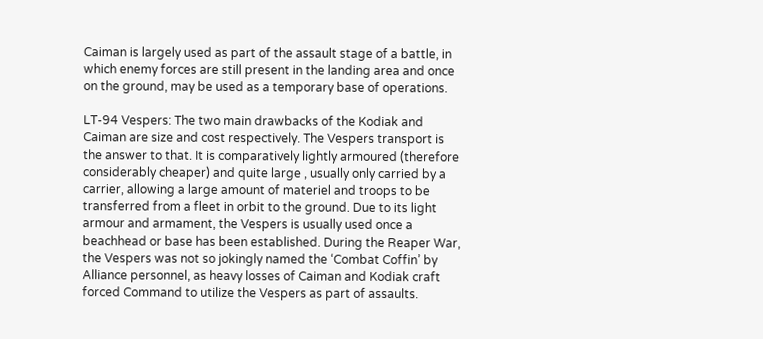Caiman is largely used as part of the assault stage of a battle, in which enemy forces are still present in the landing area and once on the ground, may be used as a temporary base of operations.

LT-94 Vespers: The two main drawbacks of the Kodiak and Caiman are size and cost respectively. The Vespers transport is the answer to that. It is comparatively lightly armoured (therefore considerably cheaper) and quite large , usually only carried by a carrier, allowing a large amount of materiel and troops to be transferred from a fleet in orbit to the ground. Due to its light armour and armament, the Vespers is usually used once a beachhead or base has been established. During the Reaper War, the Vespers was not so jokingly named the ‘Combat Coffin’ by Alliance personnel, as heavy losses of Caiman and Kodiak craft forced Command to utilize the Vespers as part of assaults.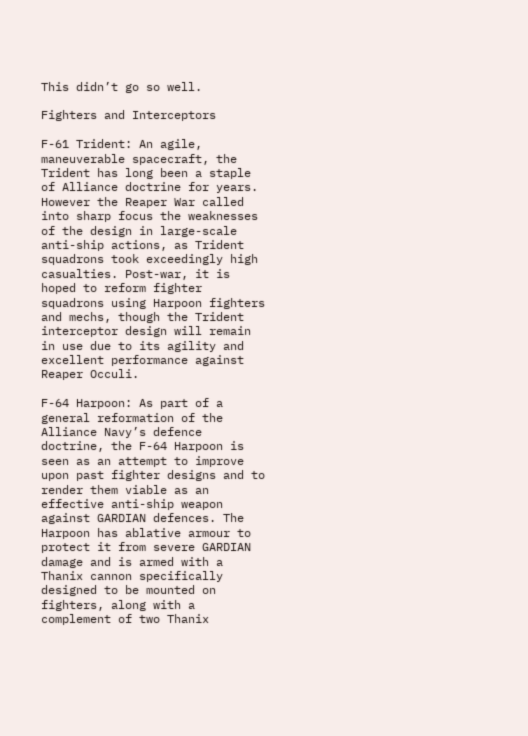This didn’t go so well.

Fighters and Interceptors

F-61 Trident: An agile, maneuverable spacecraft, the Trident has long been a staple of Alliance doctrine for years. However the Reaper War called into sharp focus the weaknesses of the design in large-scale anti-ship actions, as Trident squadrons took exceedingly high casualties. Post-war, it is hoped to reform fighter squadrons using Harpoon fighters and mechs, though the Trident interceptor design will remain in use due to its agility and excellent performance against Reaper Occuli.

F-64 Harpoon: As part of a general reformation of the Alliance Navy’s defence doctrine, the F-64 Harpoon is seen as an attempt to improve upon past fighter designs and to render them viable as an effective anti-ship weapon against GARDIAN defences. The Harpoon has ablative armour to protect it from severe GARDIAN damage and is armed with a Thanix cannon specifically designed to be mounted on fighters, along with a complement of two Thanix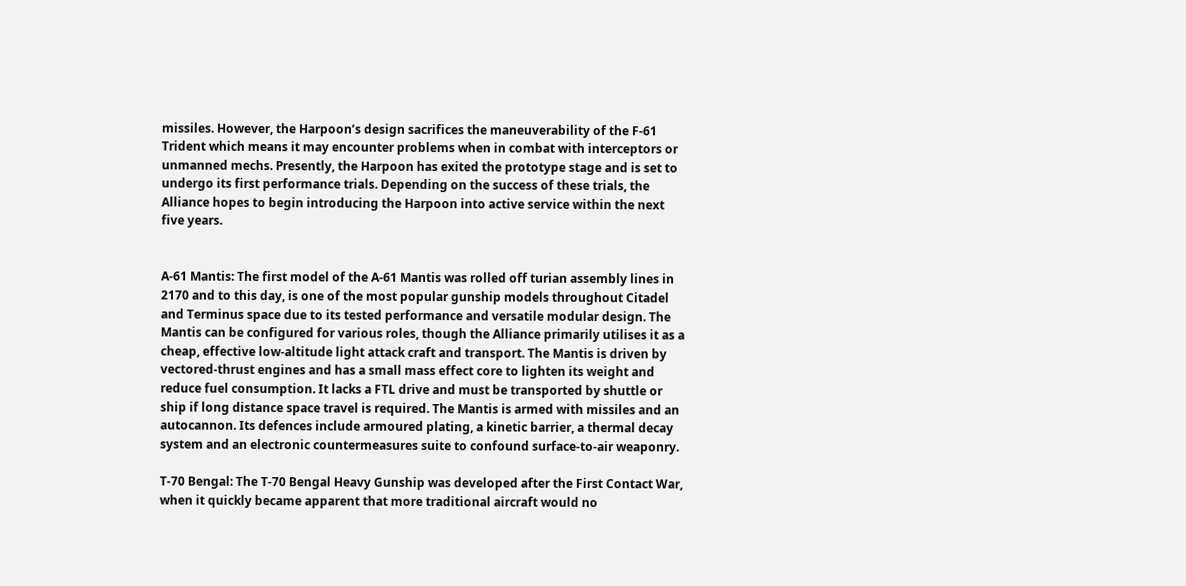missiles. However, the Harpoon’s design sacrifices the maneuverability of the F-61 Trident which means it may encounter problems when in combat with interceptors or unmanned mechs. Presently, the Harpoon has exited the prototype stage and is set to undergo its first performance trials. Depending on the success of these trials, the Alliance hopes to begin introducing the Harpoon into active service within the next five years.


A-61 Mantis: The first model of the A-61 Mantis was rolled off turian assembly lines in 2170 and to this day, is one of the most popular gunship models throughout Citadel and Terminus space due to its tested performance and versatile modular design. The Mantis can be configured for various roles, though the Alliance primarily utilises it as a cheap, effective low-altitude light attack craft and transport. The Mantis is driven by vectored-thrust engines and has a small mass effect core to lighten its weight and reduce fuel consumption. It lacks a FTL drive and must be transported by shuttle or ship if long distance space travel is required. The Mantis is armed with missiles and an autocannon. Its defences include armoured plating, a kinetic barrier, a thermal decay system and an electronic countermeasures suite to confound surface-to-air weaponry.

T-70 Bengal: The T-70 Bengal Heavy Gunship was developed after the First Contact War, when it quickly became apparent that more traditional aircraft would no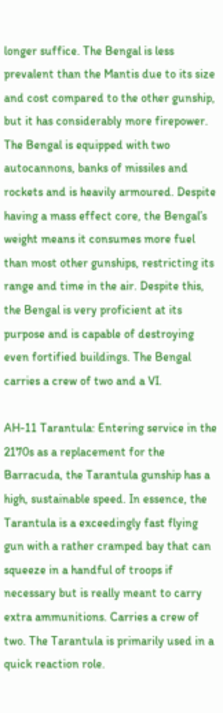longer suffice. The Bengal is less prevalent than the Mantis due to its size and cost compared to the other gunship, but it has considerably more firepower. The Bengal is equipped with two autocannons, banks of missiles and rockets and is heavily armoured. Despite having a mass effect core, the Bengal’s weight means it consumes more fuel than most other gunships, restricting its range and time in the air. Despite this, the Bengal is very proficient at its purpose and is capable of destroying even fortified buildings. The Bengal carries a crew of two and a VI.

AH-11 Tarantula: Entering service in the 2170s as a replacement for the Barracuda, the Tarantula gunship has a high, sustainable speed. In essence, the Tarantula is a exceedingly fast flying gun with a rather cramped bay that can squeeze in a handful of troops if necessary but is really meant to carry extra ammunitions. Carries a crew of two. The Tarantula is primarily used in a quick reaction role.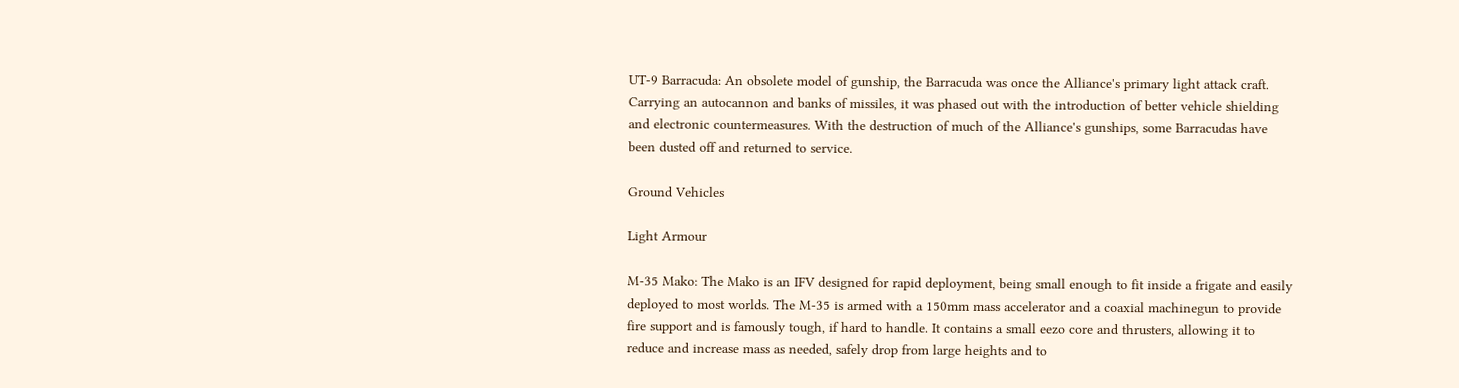UT-9 Barracuda: An obsolete model of gunship, the Barracuda was once the Alliance's primary light attack craft. Carrying an autocannon and banks of missiles, it was phased out with the introduction of better vehicle shielding and electronic countermeasures. With the destruction of much of the Alliance's gunships, some Barracudas have been dusted off and returned to service.

Ground Vehicles

Light Armour

M-35 Mako: The Mako is an IFV designed for rapid deployment, being small enough to fit inside a frigate and easily deployed to most worlds. The M-35 is armed with a 150mm mass accelerator and a coaxial machinegun to provide fire support and is famously tough, if hard to handle. It contains a small eezo core and thrusters, allowing it to reduce and increase mass as needed, safely drop from large heights and to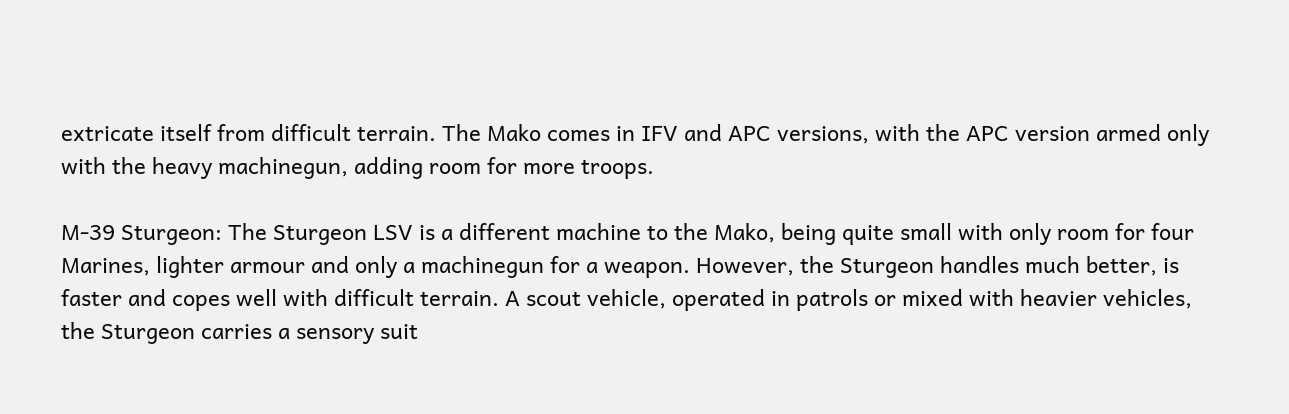extricate itself from difficult terrain. The Mako comes in IFV and APC versions, with the APC version armed only with the heavy machinegun, adding room for more troops.

M-39 Sturgeon: The Sturgeon LSV is a different machine to the Mako, being quite small with only room for four Marines, lighter armour and only a machinegun for a weapon. However, the Sturgeon handles much better, is faster and copes well with difficult terrain. A scout vehicle, operated in patrols or mixed with heavier vehicles, the Sturgeon carries a sensory suit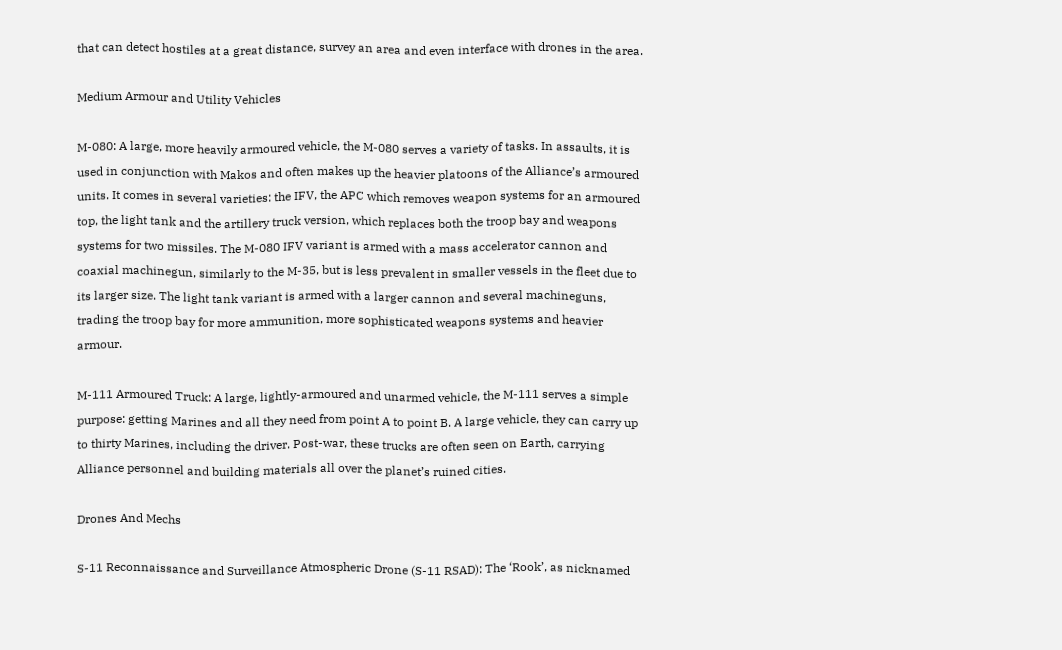that can detect hostiles at a great distance, survey an area and even interface with drones in the area.

Medium Armour and Utility Vehicles

M-080: A large, more heavily armoured vehicle, the M-080 serves a variety of tasks. In assaults, it is used in conjunction with Makos and often makes up the heavier platoons of the Alliance’s armoured units. It comes in several varieties: the IFV, the APC which removes weapon systems for an armoured top, the light tank and the artillery truck version, which replaces both the troop bay and weapons systems for two missiles. The M-080 IFV variant is armed with a mass accelerator cannon and coaxial machinegun, similarly to the M-35, but is less prevalent in smaller vessels in the fleet due to its larger size. The light tank variant is armed with a larger cannon and several machineguns, trading the troop bay for more ammunition, more sophisticated weapons systems and heavier armour.

M-111 Armoured Truck: A large, lightly-armoured and unarmed vehicle, the M-111 serves a simple purpose: getting Marines and all they need from point A to point B. A large vehicle, they can carry up to thirty Marines, including the driver. Post-war, these trucks are often seen on Earth, carrying Alliance personnel and building materials all over the planet’s ruined cities.

Drones And Mechs

S-11 Reconnaissance and Surveillance Atmospheric Drone (S-11 RSAD): The ‘Rook’, as nicknamed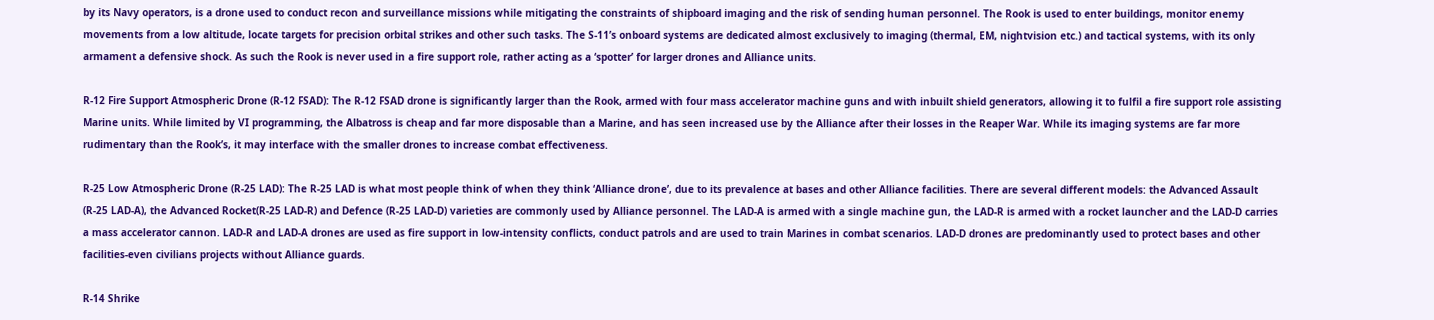by its Navy operators, is a drone used to conduct recon and surveillance missions while mitigating the constraints of shipboard imaging and the risk of sending human personnel. The Rook is used to enter buildings, monitor enemy movements from a low altitude, locate targets for precision orbital strikes and other such tasks. The S-11’s onboard systems are dedicated almost exclusively to imaging (thermal, EM, nightvision etc.) and tactical systems, with its only armament a defensive shock. As such the Rook is never used in a fire support role, rather acting as a ‘spotter’ for larger drones and Alliance units.

R-12 Fire Support Atmospheric Drone (R-12 FSAD): The R-12 FSAD drone is significantly larger than the Rook, armed with four mass accelerator machine guns and with inbuilt shield generators, allowing it to fulfil a fire support role assisting Marine units. While limited by VI programming, the Albatross is cheap and far more disposable than a Marine, and has seen increased use by the Alliance after their losses in the Reaper War. While its imaging systems are far more rudimentary than the Rook’s, it may interface with the smaller drones to increase combat effectiveness.

R-25 Low Atmospheric Drone (R-25 LAD): The R-25 LAD is what most people think of when they think ‘Alliance drone’, due to its prevalence at bases and other Alliance facilities. There are several different models: the Advanced Assault (R-25 LAD-A), the Advanced Rocket(R-25 LAD-R) and Defence (R-25 LAD-D) varieties are commonly used by Alliance personnel. The LAD-A is armed with a single machine gun, the LAD-R is armed with a rocket launcher and the LAD-D carries a mass accelerator cannon. LAD-R and LAD-A drones are used as fire support in low-intensity conflicts, conduct patrols and are used to train Marines in combat scenarios. LAD-D drones are predominantly used to protect bases and other facilities-even civilians projects without Alliance guards.

R-14 Shrike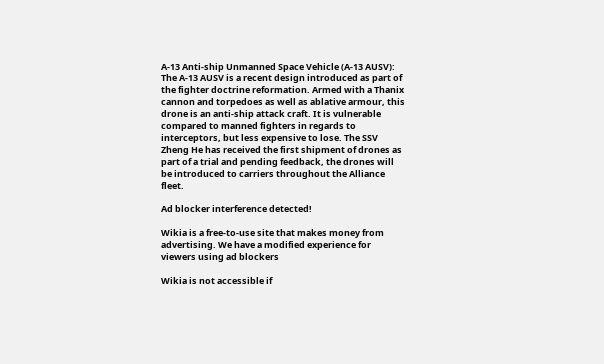A-13 Anti-ship Unmanned Space Vehicle (A-13 AUSV): The A-13 AUSV is a recent design introduced as part of the fighter doctrine reformation. Armed with a Thanix cannon and torpedoes as well as ablative armour, this drone is an anti-ship attack craft. It is vulnerable compared to manned fighters in regards to interceptors, but less expensive to lose. The SSV Zheng He has received the first shipment of drones as part of a trial and pending feedback, the drones will be introduced to carriers throughout the Alliance fleet.

Ad blocker interference detected!

Wikia is a free-to-use site that makes money from advertising. We have a modified experience for viewers using ad blockers

Wikia is not accessible if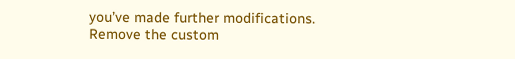you’ve made further modifications. Remove the custom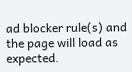ad blocker rule(s) and the page will load as expected.